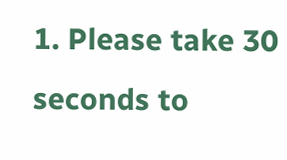1. Please take 30 seconds to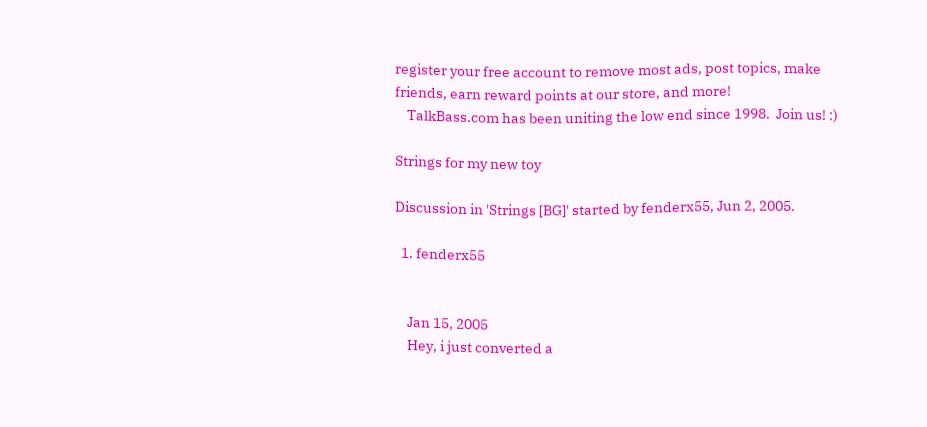register your free account to remove most ads, post topics, make friends, earn reward points at our store, and more!
    TalkBass.com has been uniting the low end since 1998.  Join us! :)

Strings for my new toy

Discussion in 'Strings [BG]' started by fenderx55, Jun 2, 2005.

  1. fenderx55


    Jan 15, 2005
    Hey, i just converted a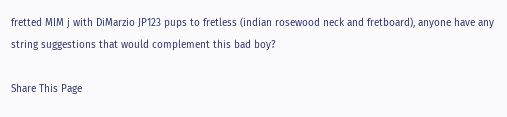fretted MIM j with DiMarzio JP123 pups to fretless (indian rosewood neck and fretboard), anyone have any string suggestions that would complement this bad boy?

Share This Page